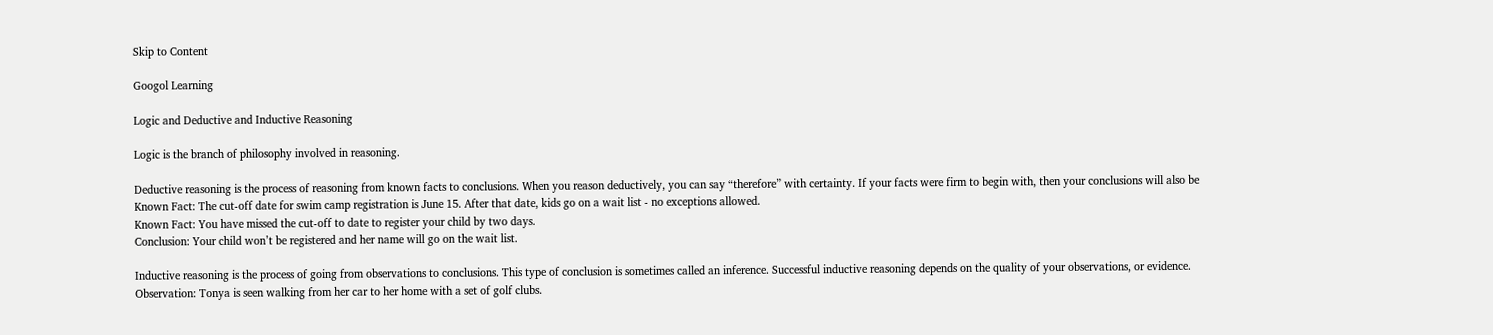Skip to Content

Googol Learning

Logic and Deductive and Inductive Reasoning

Logic is the branch of philosophy involved in reasoning.

Deductive reasoning is the process of reasoning from known facts to conclusions. When you reason deductively, you can say “therefore” with certainty. If your facts were firm to begin with, then your conclusions will also be
Known Fact: The cut-off date for swim camp registration is June 15. After that date, kids go on a wait list - no exceptions allowed.
Known Fact: You have missed the cut-off to date to register your child by two days.
Conclusion: Your child won’t be registered and her name will go on the wait list.

Inductive reasoning is the process of going from observations to conclusions. This type of conclusion is sometimes called an inference. Successful inductive reasoning depends on the quality of your observations, or evidence.
Observation: Tonya is seen walking from her car to her home with a set of golf clubs.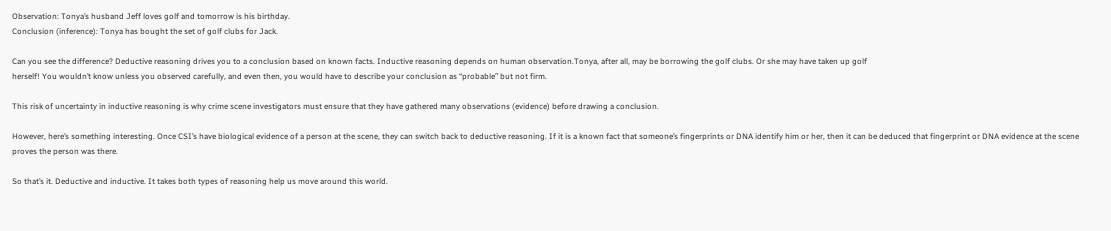Observation: Tonya’s husband Jeff loves golf and tomorrow is his birthday.
Conclusion (inference): Tonya has bought the set of golf clubs for Jack.

Can you see the difference? Deductive reasoning drives you to a conclusion based on known facts. Inductive reasoning depends on human observation.Tonya, after all, may be borrowing the golf clubs. Or she may have taken up golf
herself! You wouldn’t know unless you observed carefully, and even then, you would have to describe your conclusion as “probable” but not firm.

This risk of uncertainty in inductive reasoning is why crime scene investigators must ensure that they have gathered many observations (evidence) before drawing a conclusion.

However, here’s something interesting. Once CSI’s have biological evidence of a person at the scene, they can switch back to deductive reasoning. If it is a known fact that someone’s fingerprints or DNA identify him or her, then it can be deduced that fingerprint or DNA evidence at the scene proves the person was there.

So that’s it. Deductive and inductive. It takes both types of reasoning help us move around this world.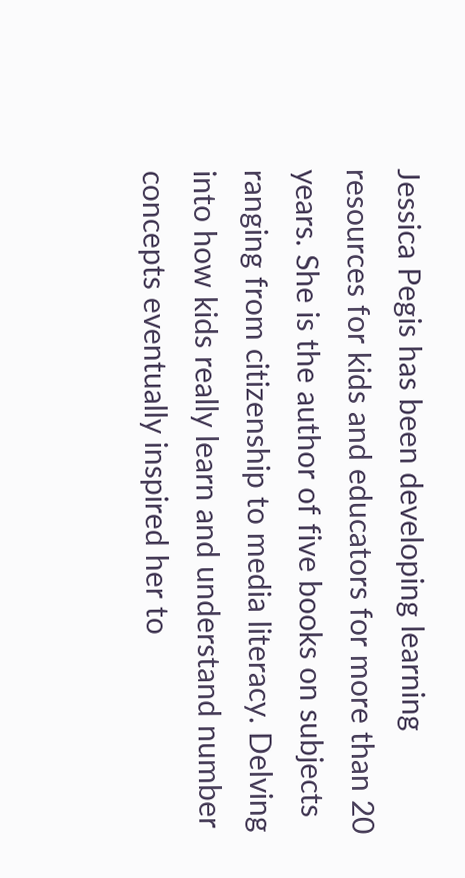Jessica Pegis has been developing learning resources for kids and educators for more than 20 years. She is the author of five books on subjects ranging from citizenship to media literacy. Delving into how kids really learn and understand number concepts eventually inspired her to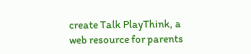create Talk PlayThink, a web resource for parents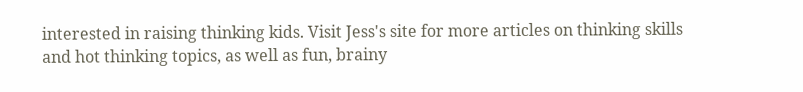interested in raising thinking kids. Visit Jess's site for more articles on thinking skills and hot thinking topics, as well as fun, brainy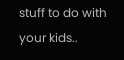stuff to do with your kids..